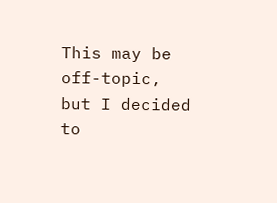This may be off-topic, but I decided to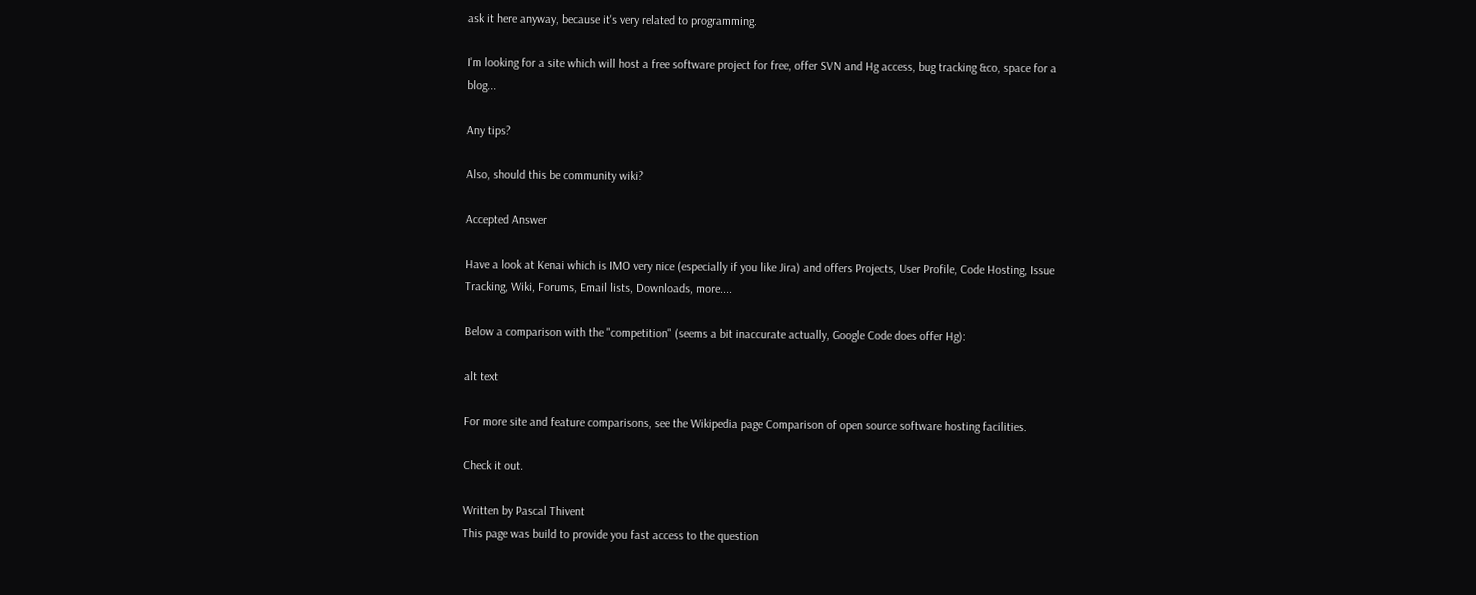ask it here anyway, because it's very related to programming.

I'm looking for a site which will host a free software project for free, offer SVN and Hg access, bug tracking &co, space for a blog...

Any tips?

Also, should this be community wiki?

Accepted Answer

Have a look at Kenai which is IMO very nice (especially if you like Jira) and offers Projects, User Profile, Code Hosting, Issue Tracking, Wiki, Forums, Email lists, Downloads, more....

Below a comparison with the "competition" (seems a bit inaccurate actually, Google Code does offer Hg):

alt text

For more site and feature comparisons, see the Wikipedia page Comparison of open source software hosting facilities.

Check it out.

Written by Pascal Thivent
This page was build to provide you fast access to the question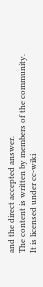and the direct accepted answer.
The content is written by members of the community.
It is licensed under cc-wiki